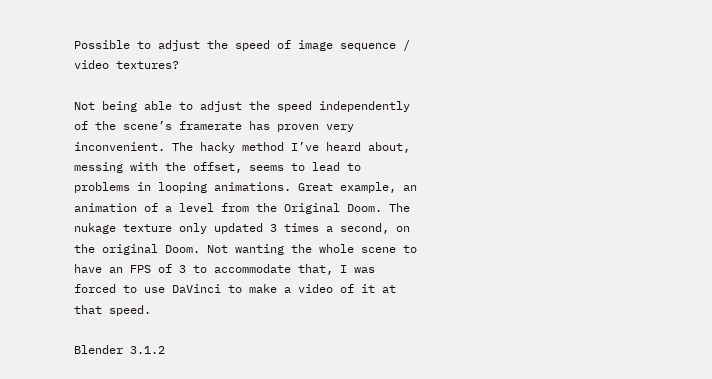Possible to adjust the speed of image sequence / video textures?

Not being able to adjust the speed independently of the scene’s framerate has proven very inconvenient. The hacky method I’ve heard about, messing with the offset, seems to lead to problems in looping animations. Great example, an animation of a level from the Original Doom. The nukage texture only updated 3 times a second, on the original Doom. Not wanting the whole scene to have an FPS of 3 to accommodate that, I was forced to use DaVinci to make a video of it at that speed.

Blender 3.1.2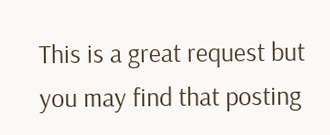This is a great request but you may find that posting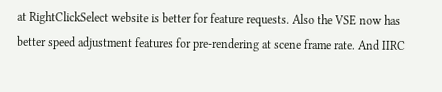at RightClickSelect website is better for feature requests. Also the VSE now has better speed adjustment features for pre-rendering at scene frame rate. And IIRC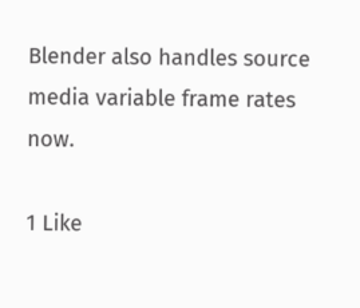Blender also handles source media variable frame rates now.

1 Like